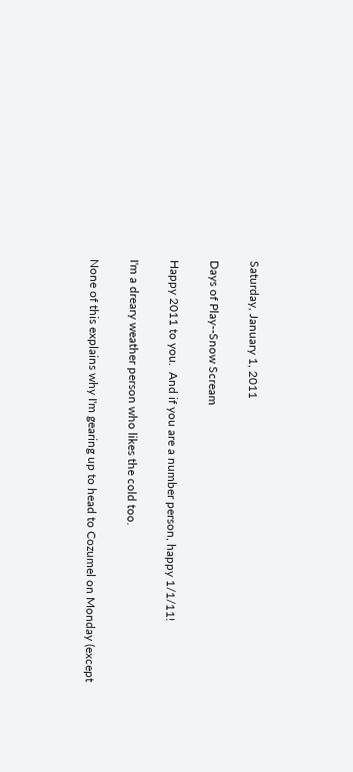Saturday, January 1, 2011

Days of Play--Snow Scream

Happy 2011 to you.  And if you are a number person, happy 1/1/11!

I'm a dreary weather person who likes the cold too.

None of this explains why I'm gearing up to head to Cozumel on Monday (except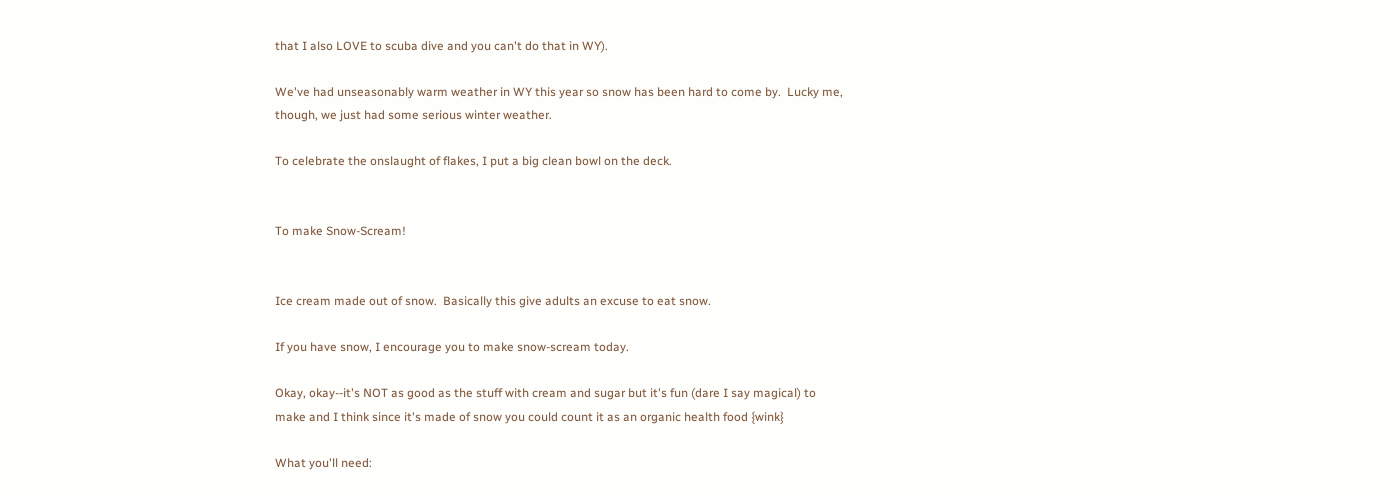that I also LOVE to scuba dive and you can't do that in WY).

We've had unseasonably warm weather in WY this year so snow has been hard to come by.  Lucky me, though, we just had some serious winter weather.

To celebrate the onslaught of flakes, I put a big clean bowl on the deck.


To make Snow-Scream!


Ice cream made out of snow.  Basically this give adults an excuse to eat snow.

If you have snow, I encourage you to make snow-scream today.

Okay, okay--it's NOT as good as the stuff with cream and sugar but it's fun (dare I say magical) to make and I think since it's made of snow you could count it as an organic health food {wink}

What you'll need: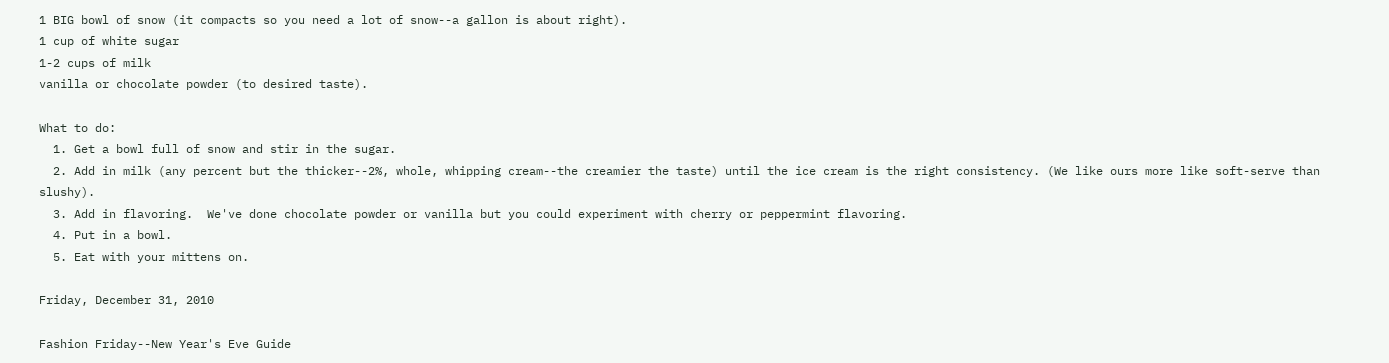1 BIG bowl of snow (it compacts so you need a lot of snow--a gallon is about right).
1 cup of white sugar
1-2 cups of milk
vanilla or chocolate powder (to desired taste).

What to do:
  1. Get a bowl full of snow and stir in the sugar.
  2. Add in milk (any percent but the thicker--2%, whole, whipping cream--the creamier the taste) until the ice cream is the right consistency. (We like ours more like soft-serve than slushy).
  3. Add in flavoring.  We've done chocolate powder or vanilla but you could experiment with cherry or peppermint flavoring.
  4. Put in a bowl.
  5. Eat with your mittens on.

Friday, December 31, 2010

Fashion Friday--New Year's Eve Guide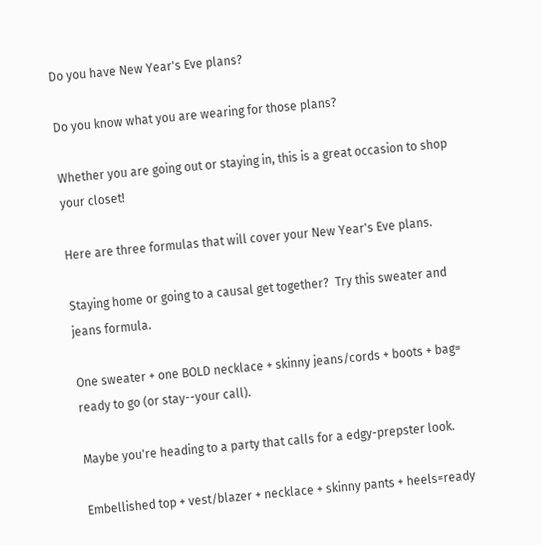Do you have New Year's Eve plans?

Do you know what you are wearing for those plans?

Whether you are going out or staying in, this is a great occasion to shop your closet!

Here are three formulas that will cover your New Year's Eve plans.

Staying home or going to a causal get together?  Try this sweater and jeans formula.

One sweater + one BOLD necklace + skinny jeans/cords + boots + bag= ready to go (or stay--your call).

Maybe you're heading to a party that calls for a edgy-prepster look.

Embellished top + vest/blazer + necklace + skinny pants + heels=ready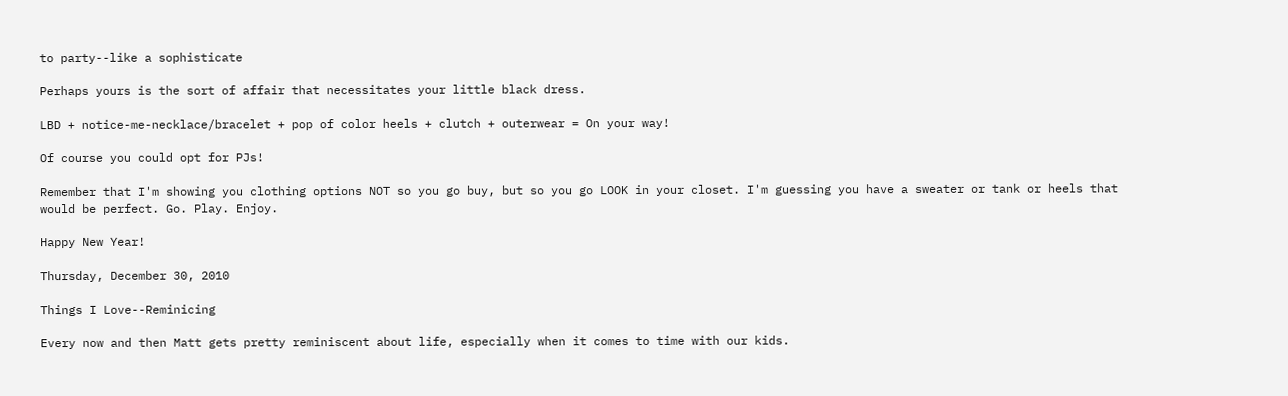to party--like a sophisticate

Perhaps yours is the sort of affair that necessitates your little black dress.

LBD + notice-me-necklace/bracelet + pop of color heels + clutch + outerwear = On your way!

Of course you could opt for PJs!

Remember that I'm showing you clothing options NOT so you go buy, but so you go LOOK in your closet. I'm guessing you have a sweater or tank or heels that would be perfect. Go. Play. Enjoy.

Happy New Year!

Thursday, December 30, 2010

Things I Love--Reminicing

Every now and then Matt gets pretty reminiscent about life, especially when it comes to time with our kids.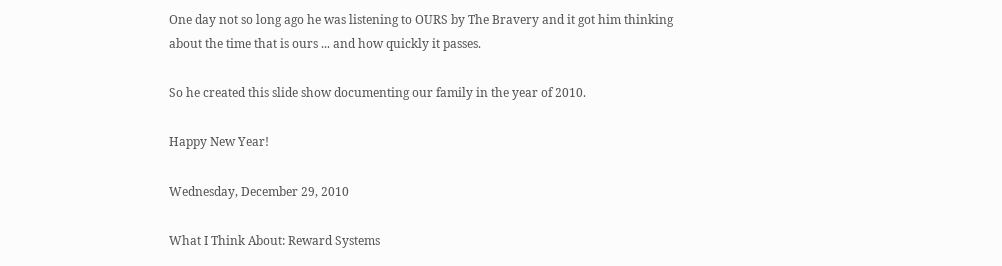One day not so long ago he was listening to OURS by The Bravery and it got him thinking about the time that is ours ... and how quickly it passes.

So he created this slide show documenting our family in the year of 2010.

Happy New Year!

Wednesday, December 29, 2010

What I Think About: Reward Systems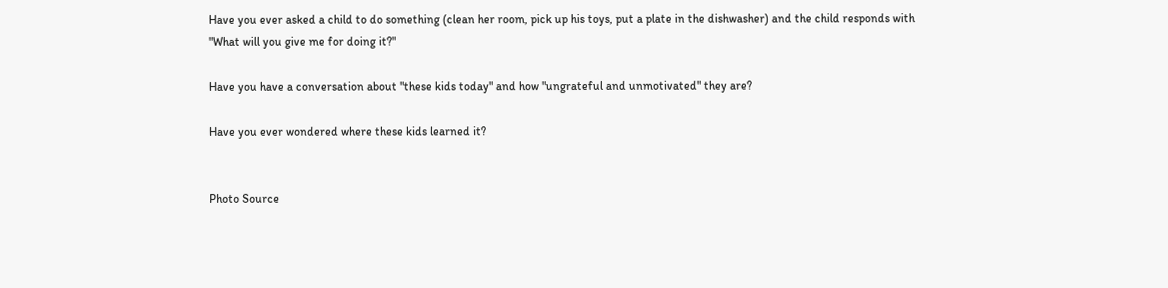Have you ever asked a child to do something (clean her room, pick up his toys, put a plate in the dishwasher) and the child responds with "What will you give me for doing it?"

Have you have a conversation about "these kids today" and how "ungrateful and unmotivated" they are?

Have you ever wondered where these kids learned it?


Photo Source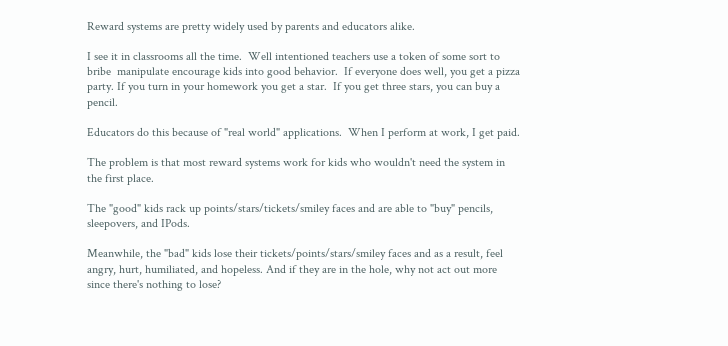Reward systems are pretty widely used by parents and educators alike.

I see it in classrooms all the time.  Well intentioned teachers use a token of some sort to bribe  manipulate encourage kids into good behavior.  If everyone does well, you get a pizza party. If you turn in your homework you get a star.  If you get three stars, you can buy a pencil.

Educators do this because of "real world" applications.  When I perform at work, I get paid.

The problem is that most reward systems work for kids who wouldn't need the system in the first place.

The "good" kids rack up points/stars/tickets/smiley faces and are able to "buy" pencils, sleepovers, and IPods.

Meanwhile, the "bad" kids lose their tickets/points/stars/smiley faces and as a result, feel angry, hurt, humiliated, and hopeless. And if they are in the hole, why not act out more since there's nothing to lose?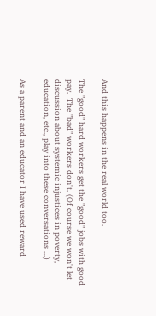And this happens in the real world too.

The "good" hard workers get the "good" jobs with good pay.  The "bad" workers don't. (Of course we won't let discussion about systemic injustices in poverty, education, etc., play into these conversations ...)

As a parent and an educator I have used reward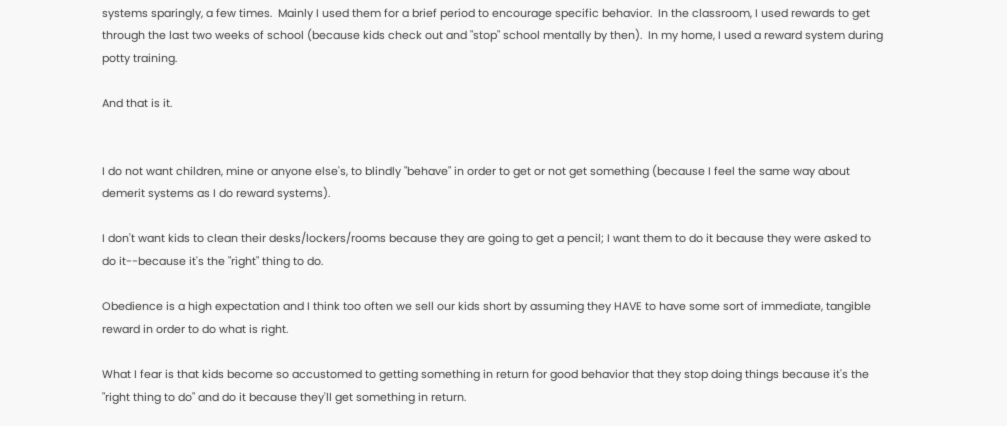systems sparingly, a few times.  Mainly I used them for a brief period to encourage specific behavior.  In the classroom, I used rewards to get through the last two weeks of school (because kids check out and "stop" school mentally by then).  In my home, I used a reward system during potty training.

And that is it.


I do not want children, mine or anyone else's, to blindly "behave" in order to get or not get something (because I feel the same way about demerit systems as I do reward systems).

I don't want kids to clean their desks/lockers/rooms because they are going to get a pencil; I want them to do it because they were asked to do it--because it's the "right" thing to do.

Obedience is a high expectation and I think too often we sell our kids short by assuming they HAVE to have some sort of immediate, tangible reward in order to do what is right.

What I fear is that kids become so accustomed to getting something in return for good behavior that they stop doing things because it's the "right thing to do" and do it because they'll get something in return.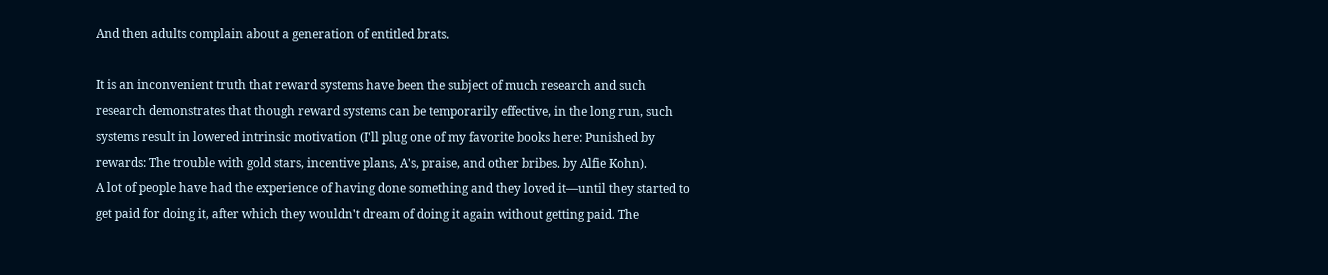And then adults complain about a generation of entitled brats.

It is an inconvenient truth that reward systems have been the subject of much research and such research demonstrates that though reward systems can be temporarily effective, in the long run, such systems result in lowered intrinsic motivation (I'll plug one of my favorite books here: Punished by rewards: The trouble with gold stars, incentive plans, A's, praise, and other bribes. by Alfie Kohn).
A lot of people have had the experience of having done something and they loved it—until they started to get paid for doing it, after which they wouldn't dream of doing it again without getting paid. The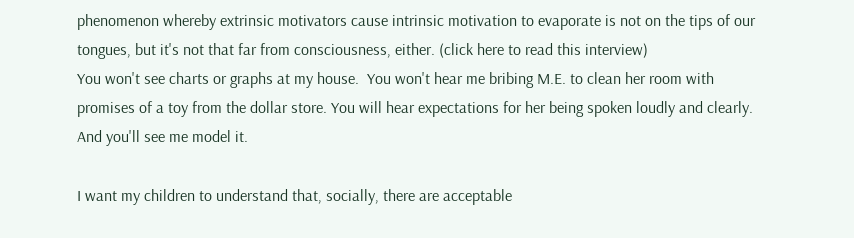phenomenon whereby extrinsic motivators cause intrinsic motivation to evaporate is not on the tips of our tongues, but it's not that far from consciousness, either. (click here to read this interview)
You won't see charts or graphs at my house.  You won't hear me bribing M.E. to clean her room with promises of a toy from the dollar store. You will hear expectations for her being spoken loudly and clearly. And you'll see me model it.

I want my children to understand that, socially, there are acceptable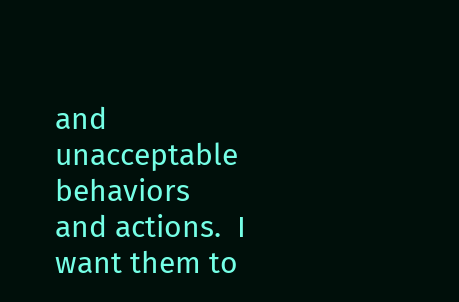and unacceptable behaviors and actions.  I want them to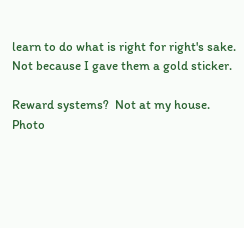learn to do what is right for right's sake.  Not because I gave them a gold sticker.

Reward systems?  Not at my house.
Photo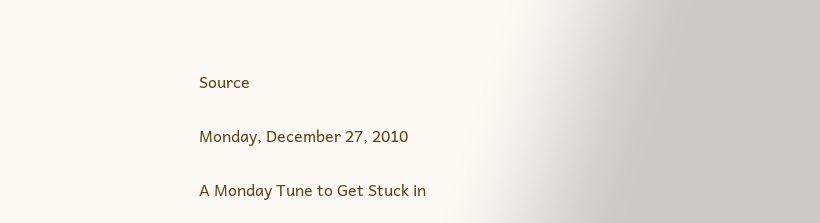Source

Monday, December 27, 2010

A Monday Tune to Get Stuck in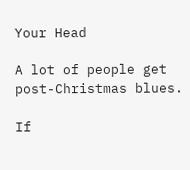Your Head

A lot of people get post-Christmas blues.

If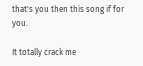that's you then this song if for you.

It totally crack me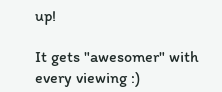up!

It gets "awesomer" with every viewing :)